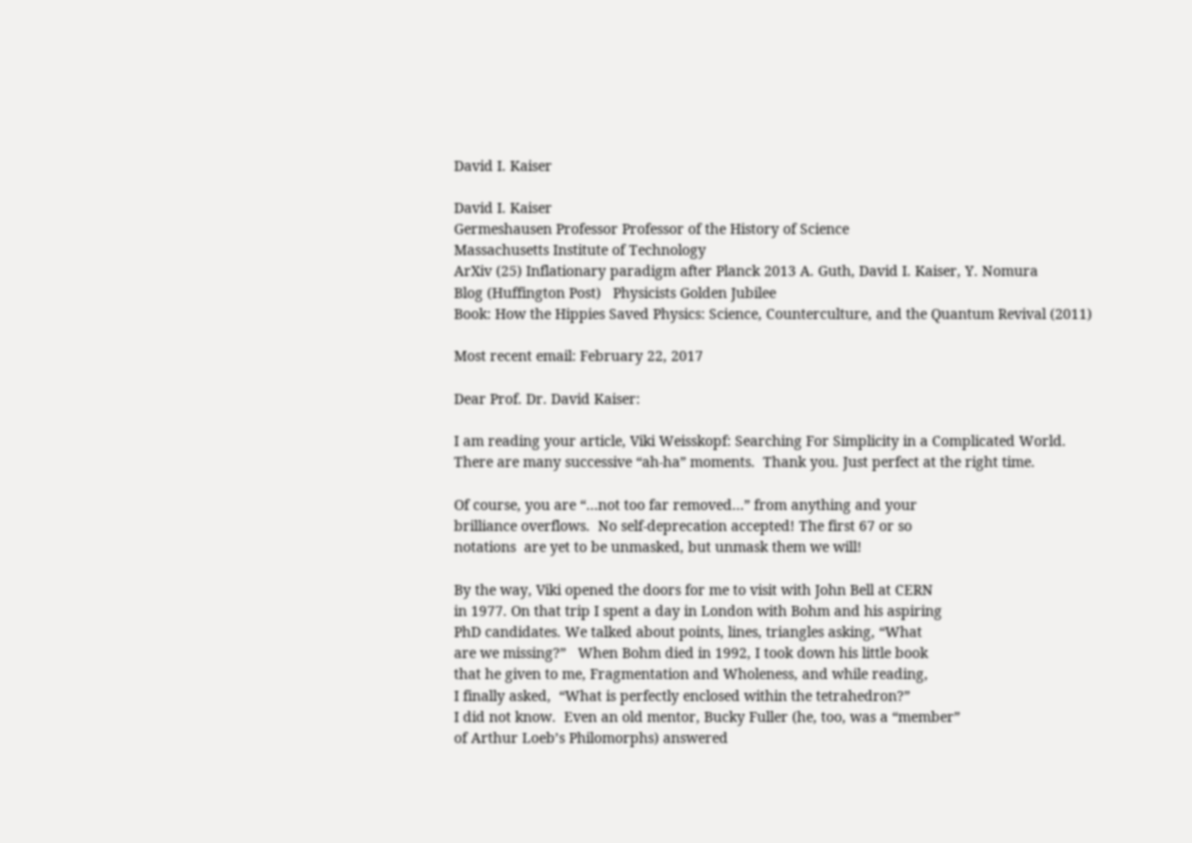David I. Kaiser

David I. Kaiser
Germeshausen Professor Professor of the History of Science
Massachusetts Institute of Technology
ArXiv (25) Inflationary paradigm after Planck 2013 A. Guth, David I. Kaiser, Y. Nomura
Blog (Huffington Post)   Physicists Golden Jubilee
Book: How the Hippies Saved Physics: Science, Counterculture, and the Quantum Revival (2011)

Most recent email: February 22, 2017

Dear Prof. Dr. David Kaiser:

I am reading your article, Viki Weisskopf: Searching For Simplicity in a Complicated World.
There are many successive “ah-ha” moments.  Thank you. Just perfect at the right time.

Of course, you are “…not too far removed…” from anything and your
brilliance overflows.  No self-deprecation accepted! The first 67 or so
notations  are yet to be unmasked, but unmask them we will!

By the way, Viki opened the doors for me to visit with John Bell at CERN
in 1977. On that trip I spent a day in London with Bohm and his aspiring
PhD candidates. We talked about points, lines, triangles asking, “What
are we missing?”   When Bohm died in 1992, I took down his little book
that he given to me, Fragmentation and Wholeness, and while reading,
I finally asked,  “What is perfectly enclosed within the tetrahedron?”
I did not know.  Even an old mentor, Bucky Fuller (he, too, was a “member”
of Arthur Loeb’s Philomorphs) answered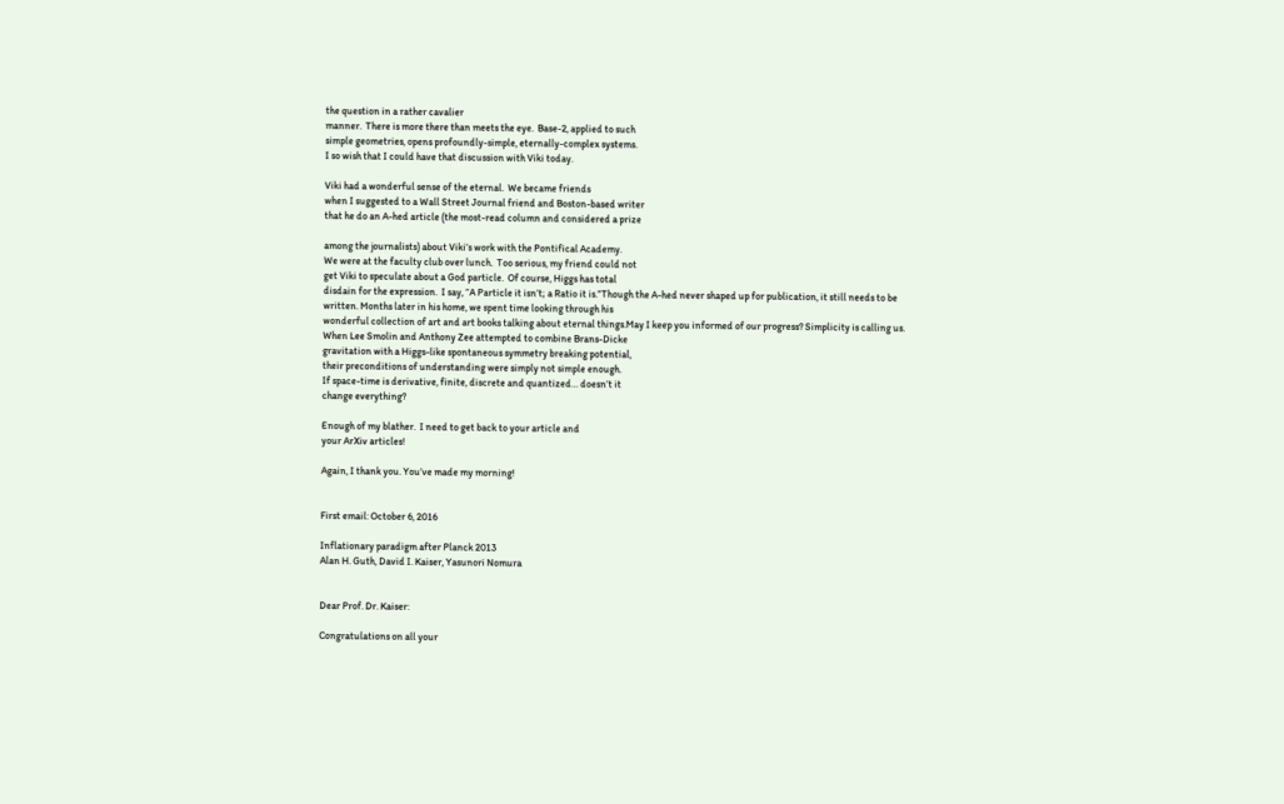the question in a rather cavalier
manner.  There is more there than meets the eye.  Base-2, applied to such
simple geometries, opens profoundly-simple, eternally-complex systems.
I so wish that I could have that discussion with Viki today.

Viki had a wonderful sense of the eternal.  We became friends
when I suggested to a Wall Street Journal friend and Boston-based writer
that he do an A-hed article (the most-read column and considered a prize

among the journalists) about Viki’s work with the Pontifical Academy.
We were at the faculty club over lunch.  Too serious, my friend could not
get Viki to speculate about a God particle.  Of course, Higgs has total
disdain for the expression.  I say, “A Particle it isn’t; a Ratio it is.”Though the A-hed never shaped up for publication, it still needs to be
written. Months later in his home, we spent time looking through his
wonderful collection of art and art books talking about eternal things.May I keep you informed of our progress? Simplicity is calling us.
When Lee Smolin and Anthony Zee attempted to combine Brans-Dicke
gravitation with a Higgs-like spontaneous symmetry breaking potential,
their preconditions of understanding were simply not simple enough.
If space-time is derivative, finite, discrete and quantized… doesn’t it
change everything?

Enough of my blather.  I need to get back to your article and
your ArXiv articles!

Again, I thank you. You’ve made my morning!


First email: October 6, 2016

Inflationary paradigm after Planck 2013
Alan H. Guth, David I. Kaiser, Yasunori Nomura


Dear Prof. Dr. Kaiser:

Congratulations on all your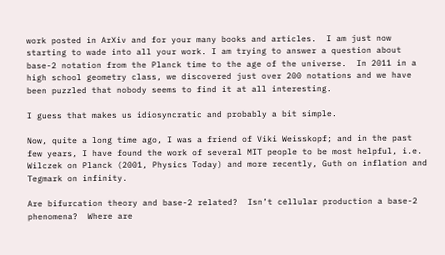work posted in ArXiv and for your many books and articles.  I am just now starting to wade into all your work. I am trying to answer a question about base-2 notation from the Planck time to the age of the universe.  In 2011 in a high school geometry class, we discovered just over 200 notations and we have been puzzled that nobody seems to find it at all interesting.

I guess that makes us idiosyncratic and probably a bit simple.

Now, quite a long time ago, I was a friend of Viki Weisskopf; and in the past few years, I have found the work of several MIT people to be most helpful, i.e. Wilczek on Planck (2001, Physics Today) and more recently, Guth on inflation and Tegmark on infinity.

Are bifurcation theory and base-2 related?  Isn’t cellular production a base-2 phenomena?  Where are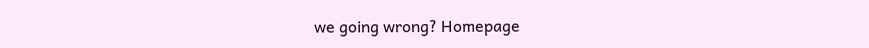we going wrong? Homepage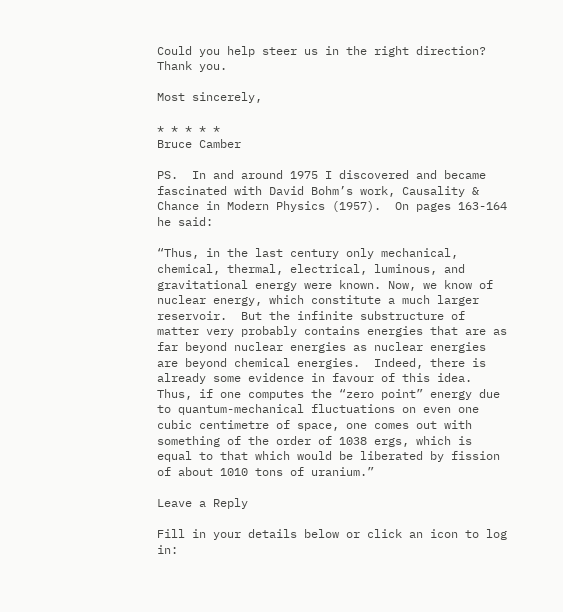Could you help steer us in the right direction?  Thank you.

Most sincerely,

* * * * *
Bruce Camber

PS.  In and around 1975 I discovered and became fascinated with David Bohm’s work, Causality & Chance in Modern Physics (1957).  On pages 163-164 he said:

“Thus, in the last century only mechanical, chemical, thermal, electrical, luminous, and gravitational energy were known. Now, we know of nuclear energy, which constitute a much larger reservoir.  But the infinite substructure of matter very probably contains energies that are as far beyond nuclear energies as nuclear energies are beyond chemical energies.  Indeed, there is already some evidence in favour of this idea. Thus, if one computes the “zero point” energy due to quantum-mechanical fluctuations on even one cubic centimetre of space, one comes out with something of the order of 1038 ergs, which is equal to that which would be liberated by fission of about 1010 tons of uranium.”

Leave a Reply

Fill in your details below or click an icon to log in: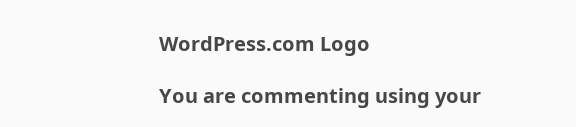WordPress.com Logo

You are commenting using your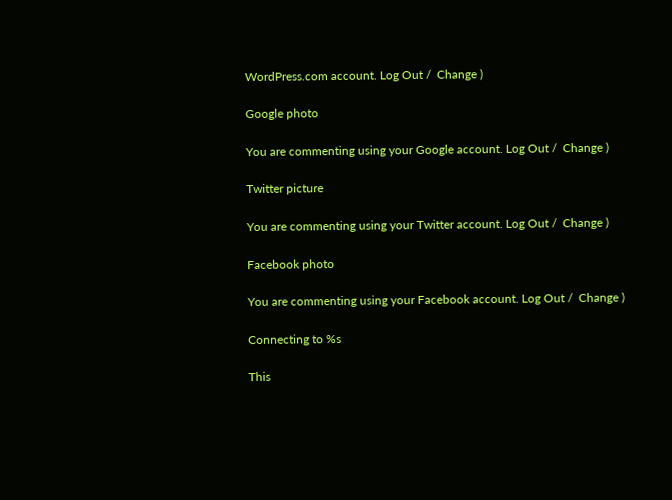WordPress.com account. Log Out /  Change )

Google photo

You are commenting using your Google account. Log Out /  Change )

Twitter picture

You are commenting using your Twitter account. Log Out /  Change )

Facebook photo

You are commenting using your Facebook account. Log Out /  Change )

Connecting to %s

This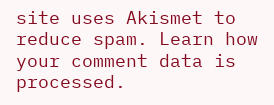site uses Akismet to reduce spam. Learn how your comment data is processed.